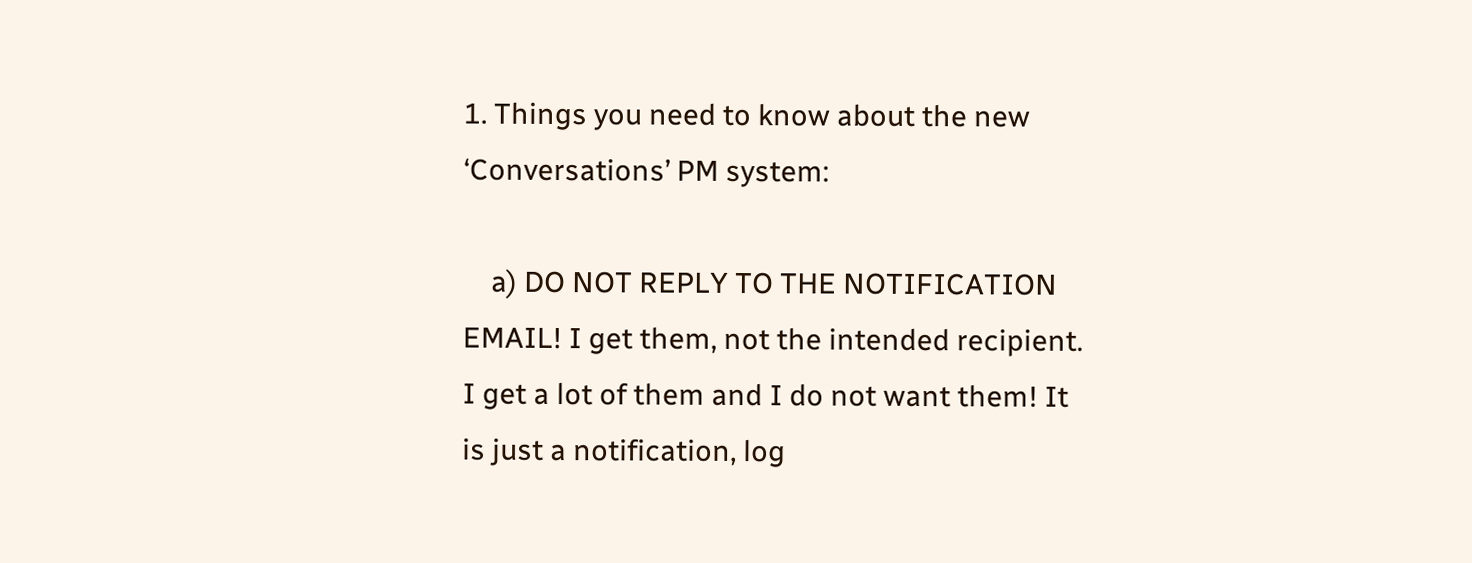1. Things you need to know about the new ‘Conversations’ PM system:

    a) DO NOT REPLY TO THE NOTIFICATION EMAIL! I get them, not the intended recipient. I get a lot of them and I do not want them! It is just a notification, log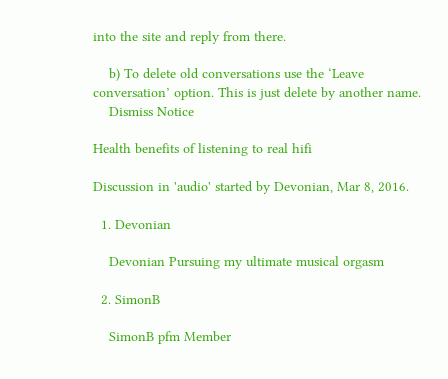into the site and reply from there.

    b) To delete old conversations use the ‘Leave conversation’ option. This is just delete by another name.
    Dismiss Notice

Health benefits of listening to real hifi

Discussion in 'audio' started by Devonian, Mar 8, 2016.

  1. Devonian

    Devonian Pursuing my ultimate musical orgasm

  2. SimonB

    SimonB pfm Member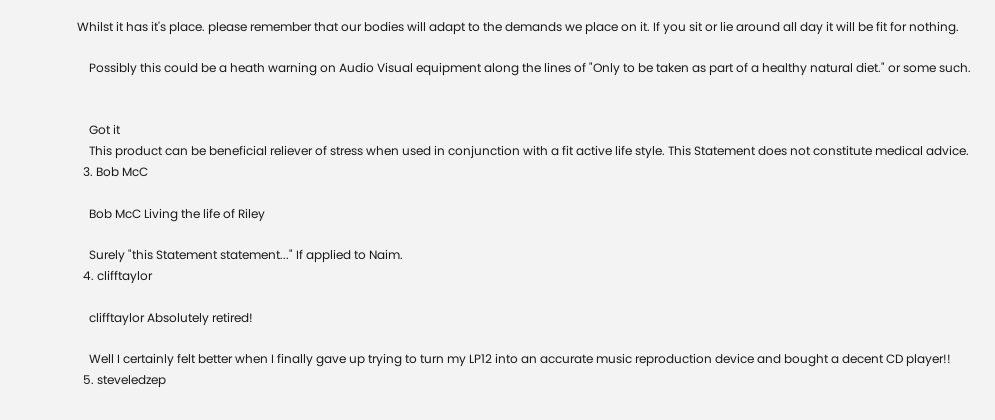Whilst it has it's place. please remember that our bodies will adapt to the demands we place on it. If you sit or lie around all day it will be fit for nothing.

    Possibly this could be a heath warning on Audio Visual equipment along the lines of "Only to be taken as part of a healthy natural diet." or some such.


    Got it
    This product can be beneficial reliever of stress when used in conjunction with a fit active life style. This Statement does not constitute medical advice.
  3. Bob McC

    Bob McC Living the life of Riley

    Surely "this Statement statement..." If applied to Naim.
  4. clifftaylor

    clifftaylor Absolutely retired!

    Well I certainly felt better when I finally gave up trying to turn my LP12 into an accurate music reproduction device and bought a decent CD player!!
  5. steveledzep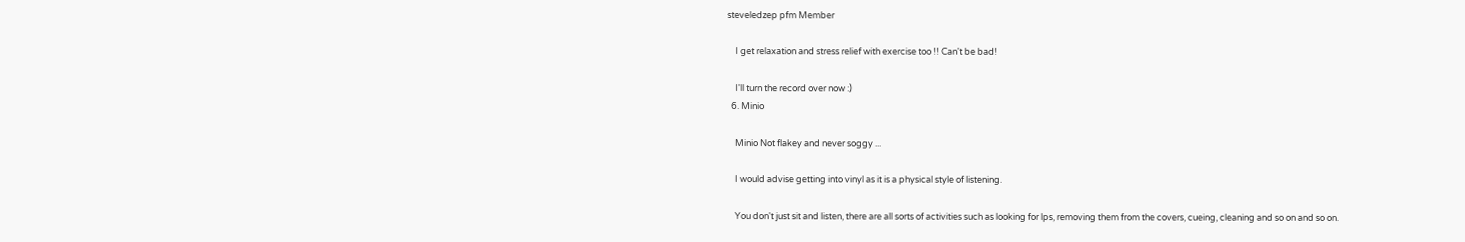steveledzep pfm Member

    I get relaxation and stress relief with exercise too !! Can't be bad!

    I'll turn the record over now :)
  6. Minio

    Minio Not flakey and never soggy ...

    I would advise getting into vinyl as it is a physical style of listening.

    You don't just sit and listen, there are all sorts of activities such as looking for lps, removing them from the covers, cueing, cleaning and so on and so on.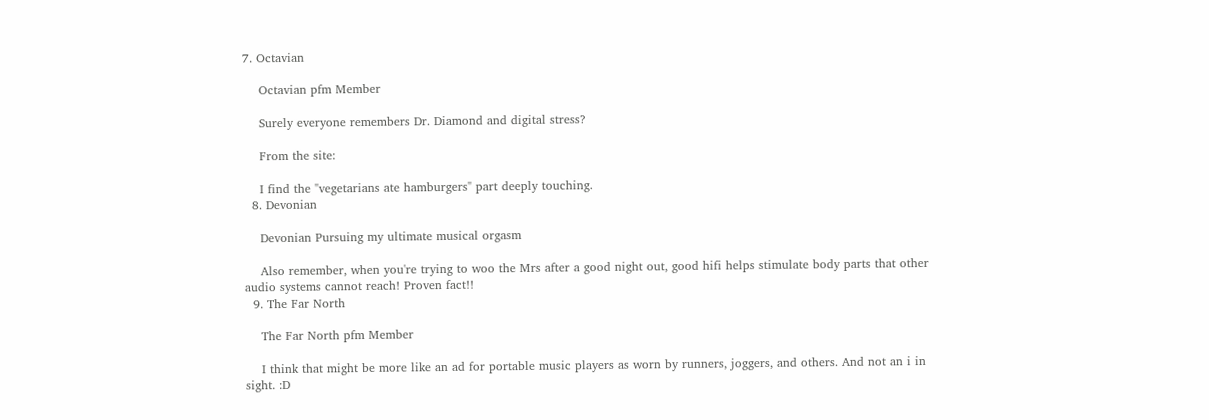7. Octavian

    Octavian pfm Member

    Surely everyone remembers Dr. Diamond and digital stress?

    From the site:

    I find the "vegetarians ate hamburgers" part deeply touching.
  8. Devonian

    Devonian Pursuing my ultimate musical orgasm

    Also remember, when you're trying to woo the Mrs after a good night out, good hifi helps stimulate body parts that other audio systems cannot reach! Proven fact!!
  9. The Far North

    The Far North pfm Member

    I think that might be more like an ad for portable music players as worn by runners, joggers, and others. And not an i in sight. :D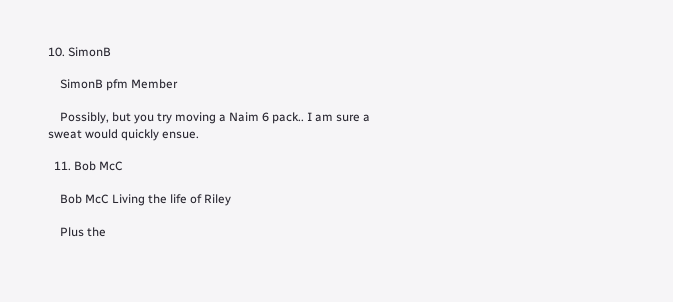10. SimonB

    SimonB pfm Member

    Possibly, but you try moving a Naim 6 pack.. I am sure a sweat would quickly ensue.

  11. Bob McC

    Bob McC Living the life of Riley

    Plus the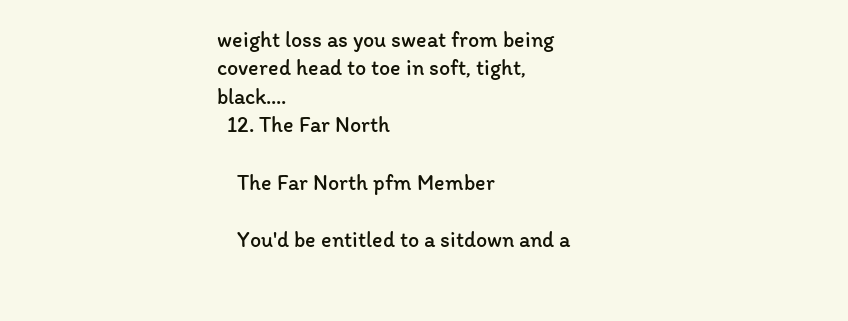weight loss as you sweat from being covered head to toe in soft, tight, black....
  12. The Far North

    The Far North pfm Member

    You'd be entitled to a sitdown and a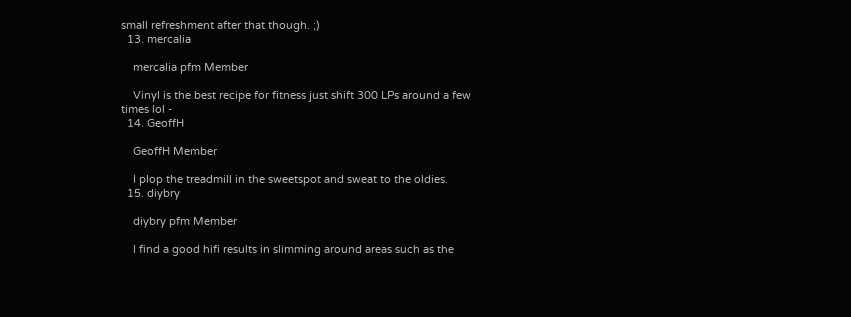small refreshment after that though. ;)
  13. mercalia

    mercalia pfm Member

    Vinyl is the best recipe for fitness just shift 300 LPs around a few times lol -
  14. GeoffH

    GeoffH Member

    I plop the treadmill in the sweetspot and sweat to the oldies.
  15. diybry

    diybry pfm Member

    I find a good hifi results in slimming around areas such as the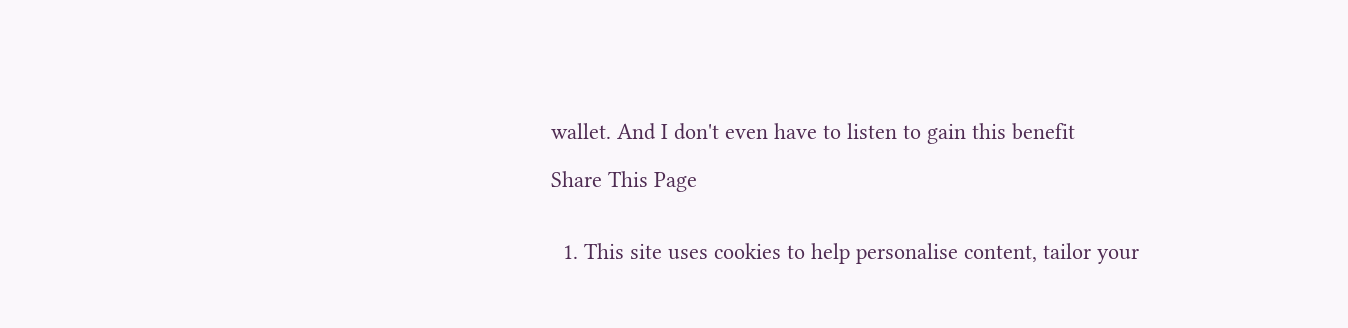wallet. And I don't even have to listen to gain this benefit

Share This Page


  1. This site uses cookies to help personalise content, tailor your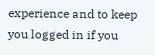experience and to keep you logged in if you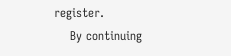register.
    By continuing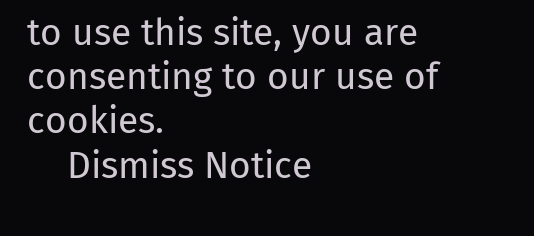to use this site, you are consenting to our use of cookies.
    Dismiss Notice